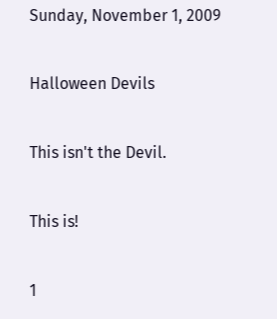Sunday, November 1, 2009

Halloween Devils

This isn't the Devil.

This is!

1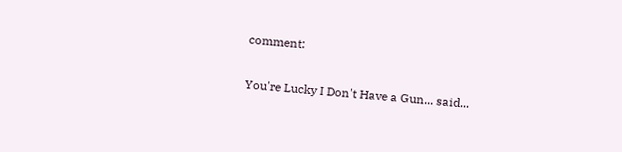comment:

You're Lucky I Don't Have a Gun... said...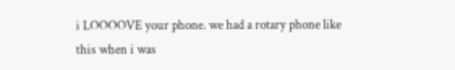i LOOOOVE your phone. we had a rotary phone like this when i was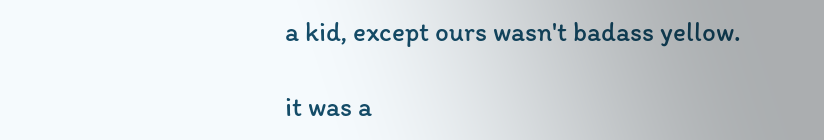a kid, except ours wasn't badass yellow.

it was a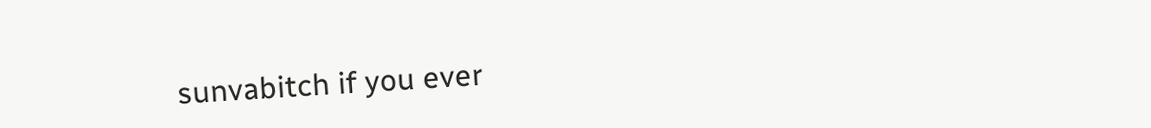sunvabitch if you ever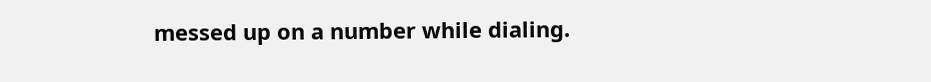messed up on a number while dialing.